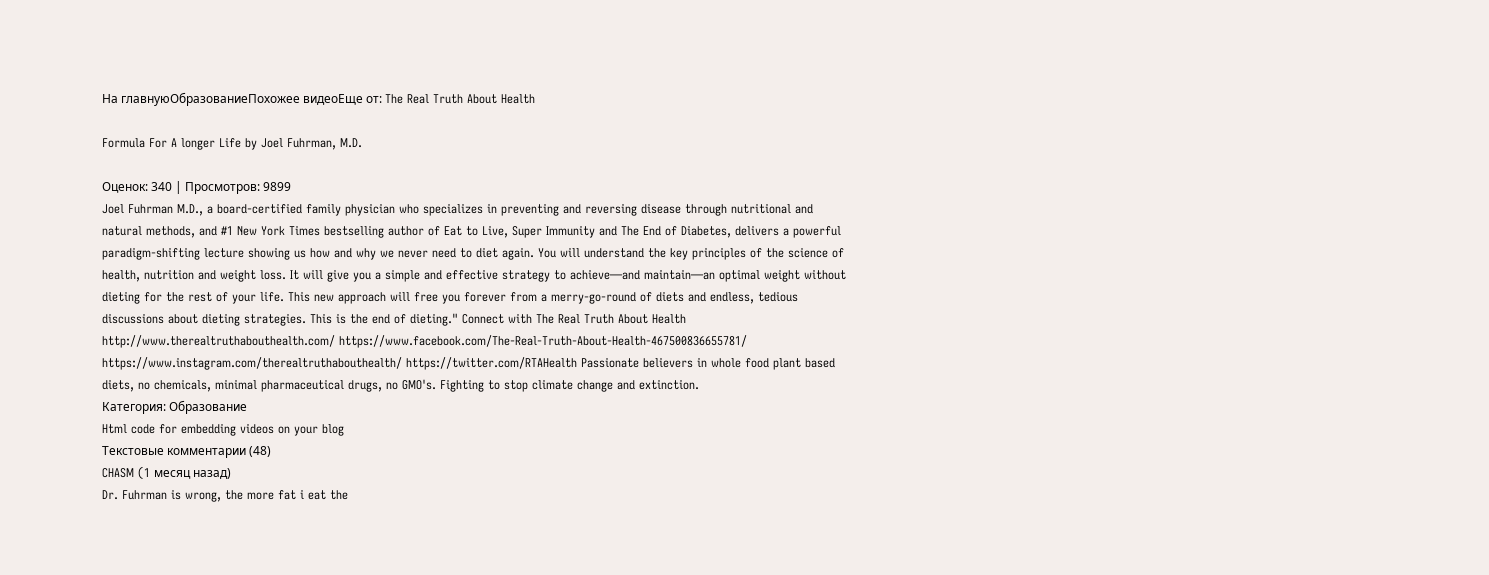На главнуюОбразованиеПохожее видеоЕще от: The Real Truth About Health

Formula For A longer Life by Joel Fuhrman, M.D.

Оценок: 340 | Просмотров: 9899
Joel Fuhrman M.D., a board-certified family physician who specializes in preventing and reversing disease through nutritional and natural methods, and #1 New York Times bestselling author of Eat to Live, Super Immunity and The End of Diabetes, delivers a powerful paradigm-shifting lecture showing us how and why we never need to diet again. You will understand the key principles of the science of health, nutrition and weight loss. It will give you a simple and effective strategy to achieve—and maintain—an optimal weight without dieting for the rest of your life. This new approach will free you forever from a merry-go-round of diets and endless, tedious discussions about dieting strategies. This is the end of dieting." Connect with The Real Truth About Health http://www.therealtruthabouthealth.com/ https://www.facebook.com/The-Real-Truth-About-Health-467500836655781/ https://www.instagram.com/therealtruthabouthealth/ https://twitter.com/RTAHealth Passionate believers in whole food plant based diets, no chemicals, minimal pharmaceutical drugs, no GMO's. Fighting to stop climate change and extinction.
Категория: Образование
Html code for embedding videos on your blog
Текстовые комментарии (48)
CHASM (1 месяц назад)
Dr. Fuhrman is wrong, the more fat i eat the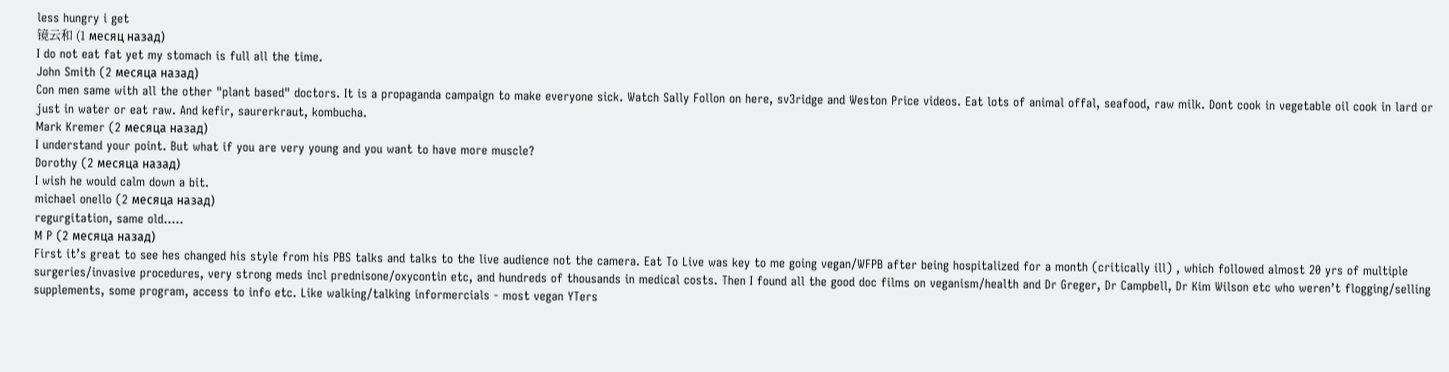less hungry i get
镜云和 (1 месяц назад)
I do not eat fat yet my stomach is full all the time.
John Smith (2 месяца назад)
Con men same with all the other "plant based" doctors. It is a propaganda campaign to make everyone sick. Watch Sally Follon on here, sv3ridge and Weston Price videos. Eat lots of animal offal, seafood, raw milk. Dont cook in vegetable oil cook in lard or just in water or eat raw. And kefir, saurerkraut, kombucha.
Mark Kremer (2 месяца назад)
I understand your point. But what if you are very young and you want to have more muscle?
Dorothy (2 месяца назад)
I wish he would calm down a bit.
michael onello (2 месяца назад)
regurgitation, same old.....
M P (2 месяца назад)
First it’s great to see hes changed his style from his PBS talks and talks to the live audience not the camera. Eat To Live was key to me going vegan/WFPB after being hospitalized for a month (critically ill) , which followed almost 20 yrs of multiple surgeries/invasive procedures, very strong meds incl prednisone/oxycontin etc, and hundreds of thousands in medical costs. Then I found all the good doc films on veganism/health and Dr Greger, Dr Campbell, Dr Kim Wilson etc who weren’t flogging/selling supplements, some program, access to info etc. Like walking/talking informercials - most vegan YTers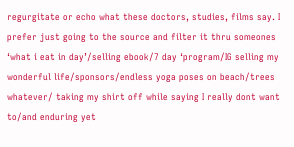regurgitate or echo what these doctors, studies, films say. I prefer just going to the source and filter it thru someones ‘what i eat in day’/selling ebook/7 day ‘program/IG selling my wonderful life/sponsors/endless yoga poses on beach/trees whatever/ taking my shirt off while saying I really dont want to/and enduring yet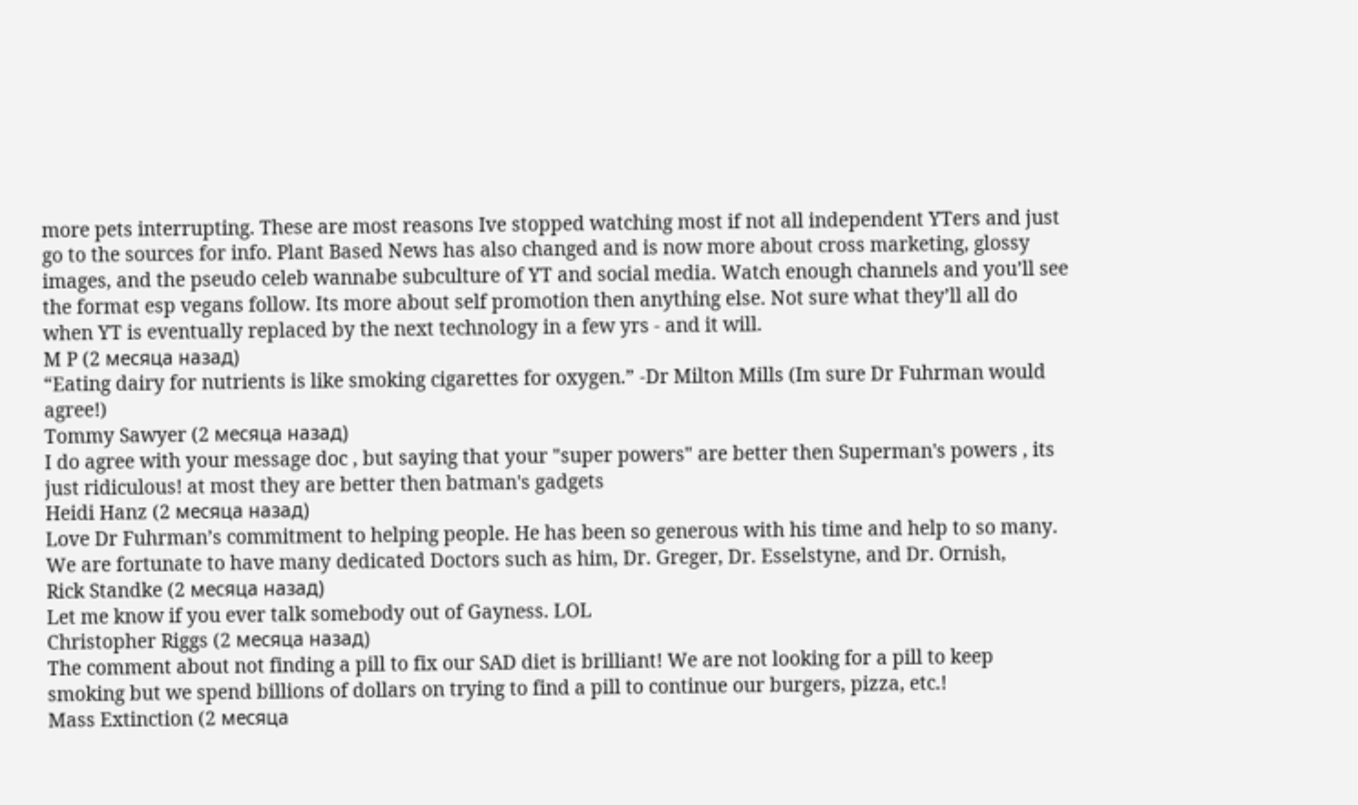more pets interrupting. These are most reasons Ive stopped watching most if not all independent YTers and just go to the sources for info. Plant Based News has also changed and is now more about cross marketing, glossy images, and the pseudo celeb wannabe subculture of YT and social media. Watch enough channels and you’ll see the format esp vegans follow. Its more about self promotion then anything else. Not sure what they’ll all do when YT is eventually replaced by the next technology in a few yrs - and it will.
M P (2 месяца назад)
“Eating dairy for nutrients is like smoking cigarettes for oxygen.” -Dr Milton Mills (Im sure Dr Fuhrman would agree!)
Tommy Sawyer (2 месяца назад)
I do agree with your message doc , but saying that your "super powers" are better then Superman's powers , its just ridiculous! at most they are better then batman's gadgets
Heidi Hanz (2 месяца назад)
Love Dr Fuhrman’s commitment to helping people. He has been so generous with his time and help to so many. We are fortunate to have many dedicated Doctors such as him, Dr. Greger, Dr. Esselstyne, and Dr. Ornish,
Rick Standke (2 месяца назад)
Let me know if you ever talk somebody out of Gayness. LOL
Christopher Riggs (2 месяца назад)
The comment about not finding a pill to fix our SAD diet is brilliant! We are not looking for a pill to keep smoking but we spend billions of dollars on trying to find a pill to continue our burgers, pizza, etc.!
Mass Extinction (2 месяца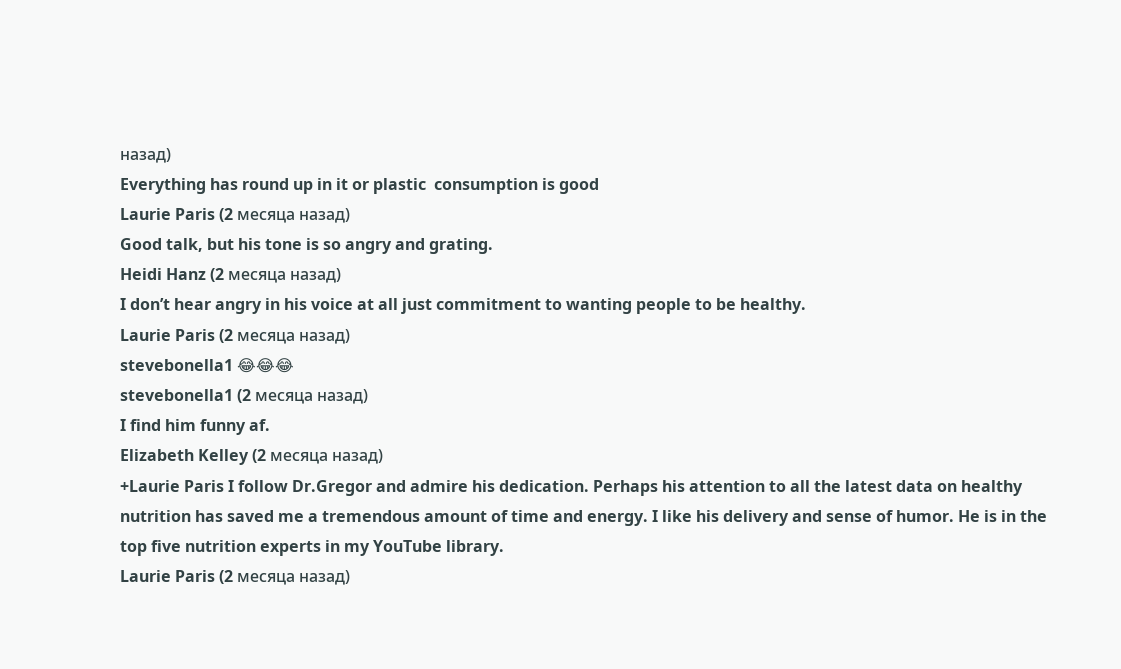назад)
Everything has round up in it or plastic  consumption is good
Laurie Paris (2 месяца назад)
Good talk, but his tone is so angry and grating.
Heidi Hanz (2 месяца назад)
I don’t hear angry in his voice at all just commitment to wanting people to be healthy.
Laurie Paris (2 месяца назад)
stevebonella1 😂😂😂
stevebonella1 (2 месяца назад)
I find him funny af.
Elizabeth Kelley (2 месяца назад)
+Laurie Paris I follow Dr.Gregor and admire his dedication. Perhaps his attention to all the latest data on healthy nutrition has saved me a tremendous amount of time and energy. I like his delivery and sense of humor. He is in the top five nutrition experts in my YouTube library.
Laurie Paris (2 месяца назад)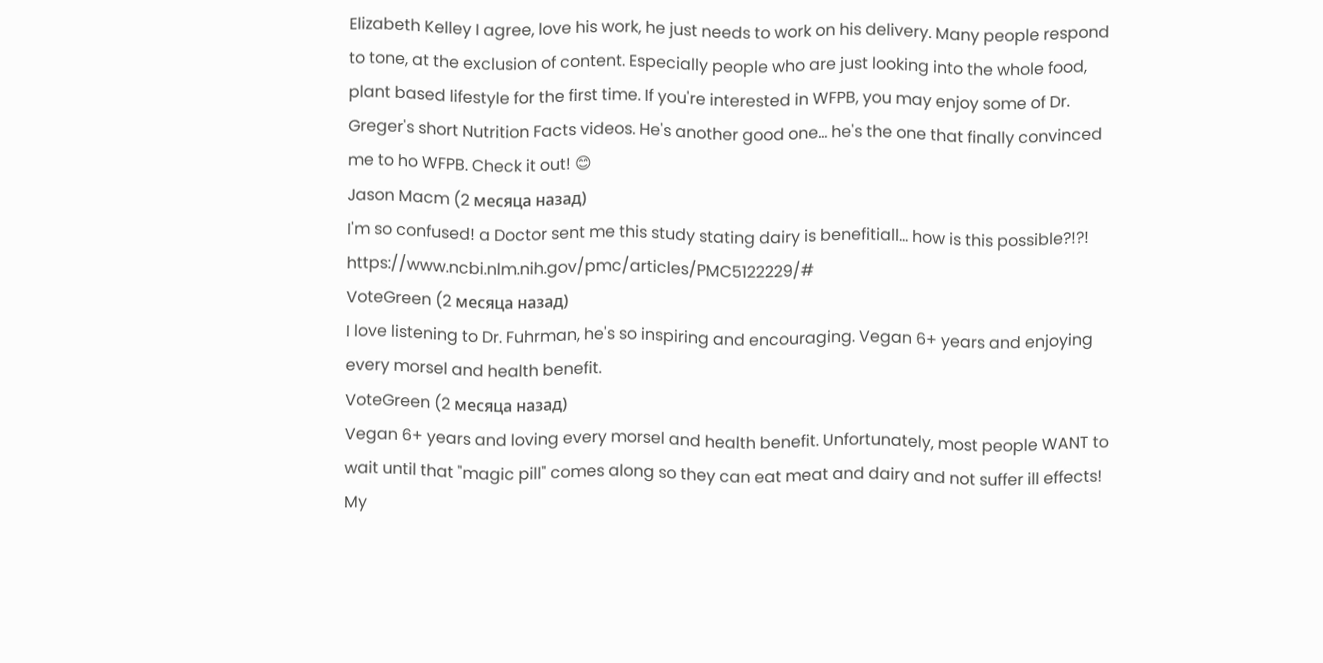Elizabeth Kelley I agree, love his work, he just needs to work on his delivery. Many people respond to tone, at the exclusion of content. Especially people who are just looking into the whole food, plant based lifestyle for the first time. If you're interested in WFPB, you may enjoy some of Dr. Greger's short Nutrition Facts videos. He's another good one... he's the one that finally convinced me to ho WFPB. Check it out! 😊
Jason Macm (2 месяца назад)
I'm so confused! a Doctor sent me this study stating dairy is benefitiall... how is this possible?!?! https://www.ncbi.nlm.nih.gov/pmc/articles/PMC5122229/#
VoteGreen (2 месяца назад)
I love listening to Dr. Fuhrman, he's so inspiring and encouraging. Vegan 6+ years and enjoying every morsel and health benefit.
VoteGreen (2 месяца назад)
Vegan 6+ years and loving every morsel and health benefit. Unfortunately, most people WANT to wait until that "magic pill" comes along so they can eat meat and dairy and not suffer ill effects! My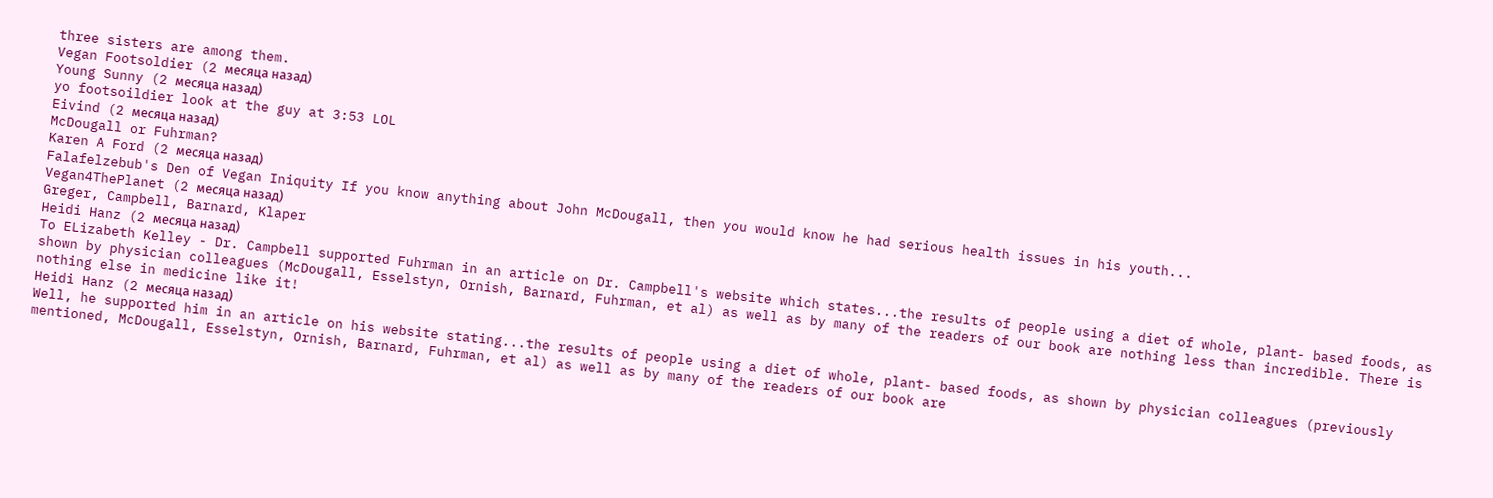three sisters are among them.
Vegan Footsoldier (2 месяца назад)
Young Sunny (2 месяца назад)
yo footsoildier look at the guy at 3:53 LOL
Eivind (2 месяца назад)
McDougall or Fuhrman?
Karen A Ford (2 месяца назад)
Falafelzebub's Den of Vegan Iniquity If you know anything about John McDougall, then you would know he had serious health issues in his youth...
Vegan4ThePlanet (2 месяца назад)
Greger, Campbell, Barnard, Klaper
Heidi Hanz (2 месяца назад)
To ELizabeth Kelley - Dr. Campbell supported Fuhrman in an article on Dr. Campbell's website which states...the results of people using a diet of whole, plant- based foods, as shown by physician colleagues (McDougall, Esselstyn, Ornish, Barnard, Fuhrman, et al) as well as by many of the readers of our book are nothing less than incredible. There is nothing else in medicine like it!
Heidi Hanz (2 месяца назад)
Well, he supported him in an article on his website stating...the results of people using a diet of whole, plant- based foods, as shown by physician colleagues (previously mentioned, McDougall, Esselstyn, Ornish, Barnard, Fuhrman, et al) as well as by many of the readers of our book are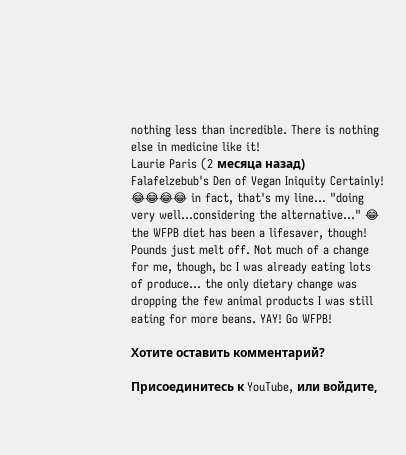nothing less than incredible. There is nothing else in medicine like it!
Laurie Paris (2 месяца назад)
Falafelzebub's Den of Vegan Iniquity Certainly! 😂😂😂😂 in fact, that's my line... "doing very well...considering the alternative..." 😂 the WFPB diet has been a lifesaver, though! Pounds just melt off. Not much of a change for me, though, bc I was already eating lots of produce... the only dietary change was dropping the few animal products I was still eating for more beans. YAY! Go WFPB!

Хотите оставить комментарий?

Присоединитесь к YouTube, или войдите,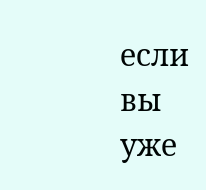если вы уже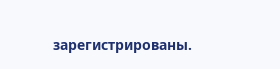зарегистрированы.